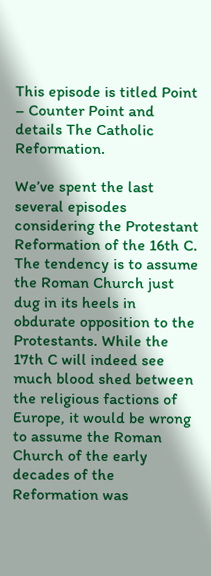This episode is titled Point – Counter Point and details The Catholic Reformation.

We’ve spent the last several episodes considering the Protestant Reformation of the 16th C. The tendency is to assume the Roman Church just dug in its heels in obdurate opposition to the Protestants. While the 17th C will indeed see much blood shed between the religious factions of Europe, it would be wrong to assume the Roman Church of the early decades of the Reformation was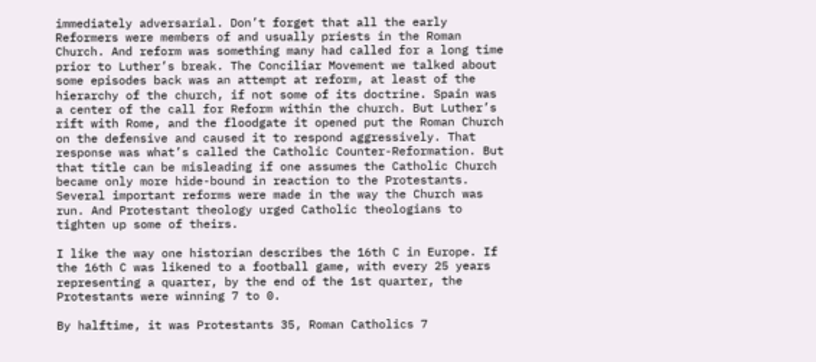immediately adversarial. Don’t forget that all the early Reformers were members of and usually priests in the Roman Church. And reform was something many had called for a long time prior to Luther’s break. The Conciliar Movement we talked about some episodes back was an attempt at reform, at least of the hierarchy of the church, if not some of its doctrine. Spain was a center of the call for Reform within the church. But Luther’s rift with Rome, and the floodgate it opened put the Roman Church on the defensive and caused it to respond aggressively. That response was what’s called the Catholic Counter-Reformation. But that title can be misleading if one assumes the Catholic Church became only more hide-bound in reaction to the Protestants. Several important reforms were made in the way the Church was run. And Protestant theology urged Catholic theologians to tighten up some of theirs.

I like the way one historian describes the 16th C in Europe. If the 16th C was likened to a football game, with every 25 years representing a quarter, by the end of the 1st quarter, the Protestants were winning 7 to 0.

By halftime, it was Protestants 35, Roman Catholics 7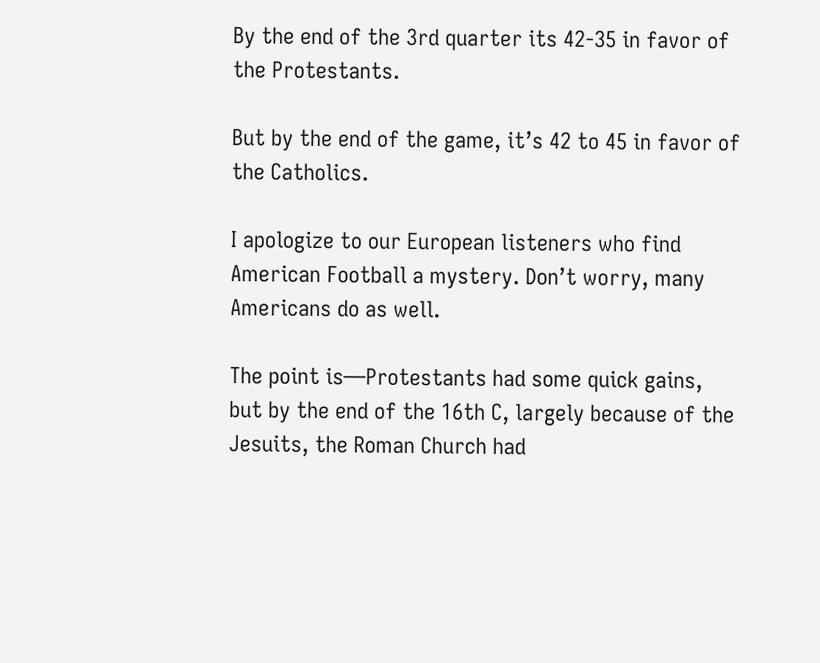By the end of the 3rd quarter its 42-35 in favor of the Protestants.

But by the end of the game, it’s 42 to 45 in favor of the Catholics.

I apologize to our European listeners who find American Football a mystery. Don’t worry, many Americans do as well.

The point is—Protestants had some quick gains, but by the end of the 16th C, largely because of the Jesuits, the Roman Church had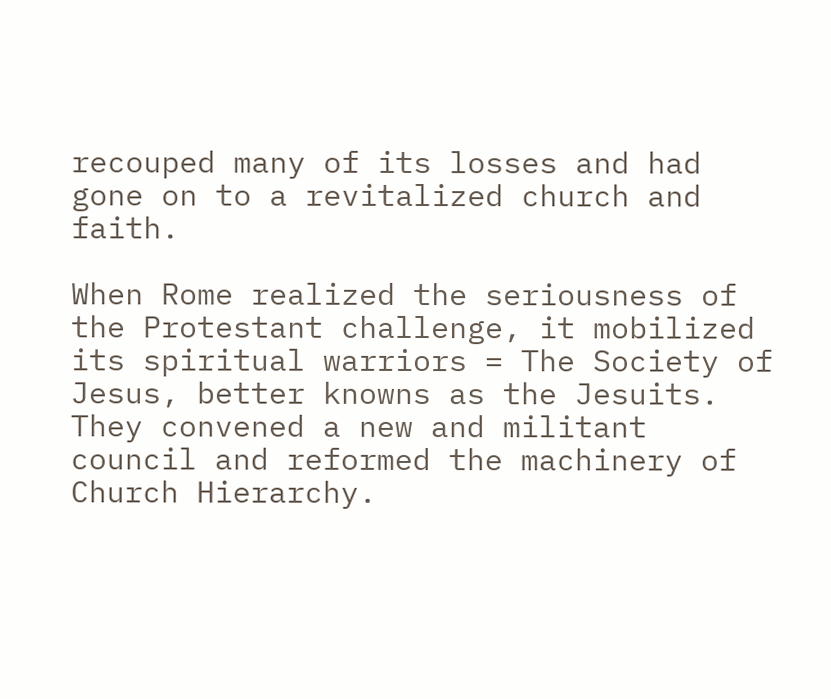recouped many of its losses and had gone on to a revitalized church and faith.

When Rome realized the seriousness of the Protestant challenge, it mobilized its spiritual warriors = The Society of Jesus, better knowns as the Jesuits. They convened a new and militant council and reformed the machinery of Church Hierarchy.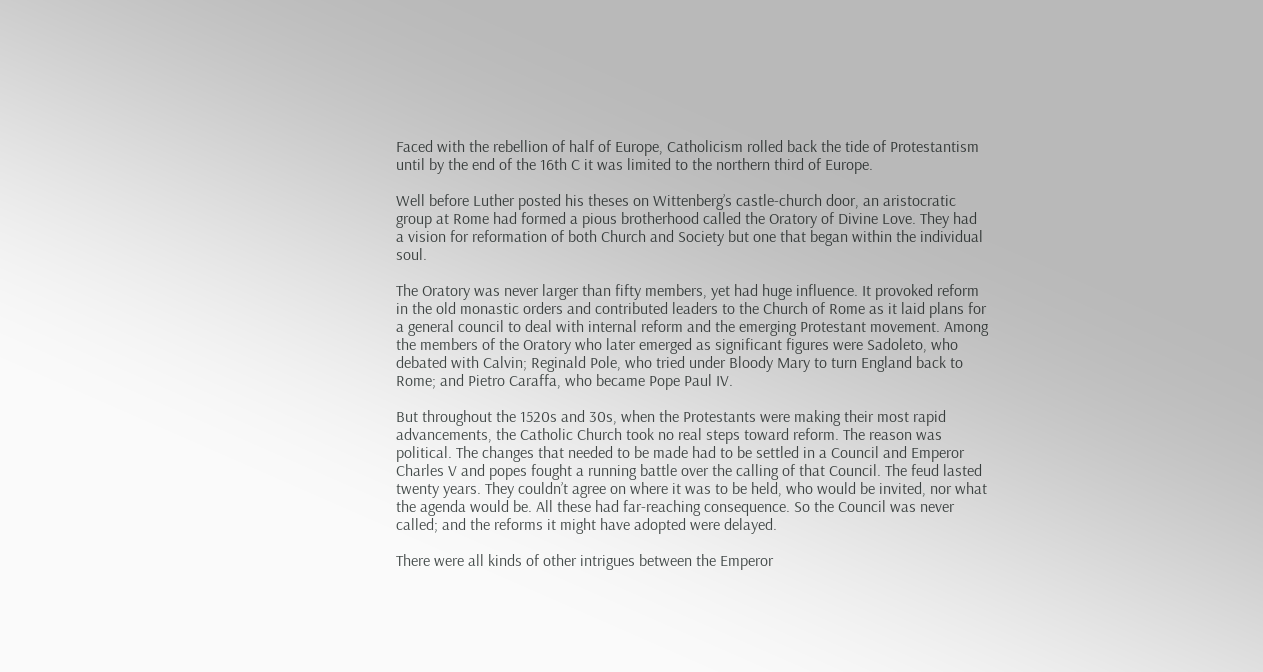Faced with the rebellion of half of Europe, Catholicism rolled back the tide of Protestantism until by the end of the 16th C it was limited to the northern third of Europe.

Well before Luther posted his theses on Wittenberg’s castle-church door, an aristocratic group at Rome had formed a pious brotherhood called the Oratory of Divine Love. They had a vision for reformation of both Church and Society but one that began within the individual soul.

The Oratory was never larger than fifty members, yet had huge influence. It provoked reform in the old monastic orders and contributed leaders to the Church of Rome as it laid plans for a general council to deal with internal reform and the emerging Protestant movement. Among the members of the Oratory who later emerged as significant figures were Sadoleto, who debated with Calvin; Reginald Pole, who tried under Bloody Mary to turn England back to Rome; and Pietro Caraffa, who became Pope Paul IV.

But throughout the 1520s and 30s, when the Protestants were making their most rapid advancements, the Catholic Church took no real steps toward reform. The reason was political. The changes that needed to be made had to be settled in a Council and Emperor Charles V and popes fought a running battle over the calling of that Council. The feud lasted twenty years. They couldn’t agree on where it was to be held, who would be invited, nor what the agenda would be. All these had far-reaching consequence. So the Council was never called; and the reforms it might have adopted were delayed.

There were all kinds of other intrigues between the Emperor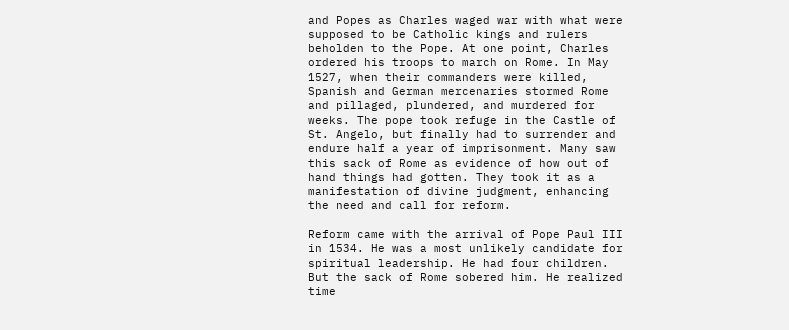and Popes as Charles waged war with what were supposed to be Catholic kings and rulers beholden to the Pope. At one point, Charles ordered his troops to march on Rome. In May 1527, when their commanders were killed, Spanish and German mercenaries stormed Rome and pillaged, plundered, and murdered for weeks. The pope took refuge in the Castle of St. Angelo, but finally had to surrender and endure half a year of imprisonment. Many saw this sack of Rome as evidence of how out of hand things had gotten. They took it as a manifestation of divine judgment, enhancing the need and call for reform.

Reform came with the arrival of Pope Paul III in 1534. He was a most unlikely candidate for spiritual leadership. He had four children. But the sack of Rome sobered him. He realized time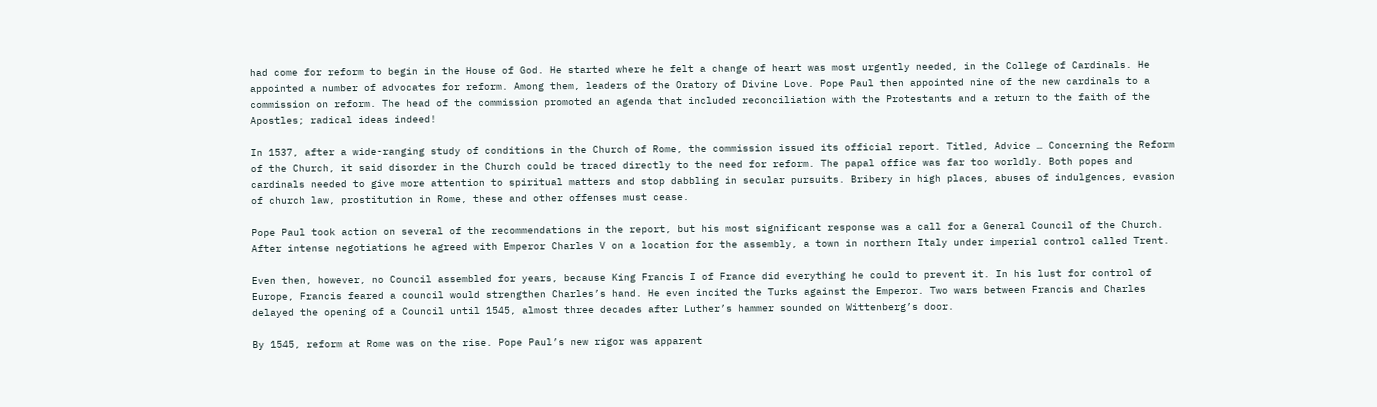had come for reform to begin in the House of God. He started where he felt a change of heart was most urgently needed, in the College of Cardinals. He appointed a number of advocates for reform. Among them, leaders of the Oratory of Divine Love. Pope Paul then appointed nine of the new cardinals to a commission on reform. The head of the commission promoted an agenda that included reconciliation with the Protestants and a return to the faith of the Apostles; radical ideas indeed!

In 1537, after a wide-ranging study of conditions in the Church of Rome, the commission issued its official report. Titled, Advice … Concerning the Reform of the Church, it said disorder in the Church could be traced directly to the need for reform. The papal office was far too worldly. Both popes and cardinals needed to give more attention to spiritual matters and stop dabbling in secular pursuits. Bribery in high places, abuses of indulgences, evasion of church law, prostitution in Rome, these and other offenses must cease.

Pope Paul took action on several of the recommendations in the report, but his most significant response was a call for a General Council of the Church. After intense negotiations he agreed with Emperor Charles V on a location for the assembly, a town in northern Italy under imperial control called Trent.

Even then, however, no Council assembled for years, because King Francis I of France did everything he could to prevent it. In his lust for control of Europe, Francis feared a council would strengthen Charles’s hand. He even incited the Turks against the Emperor. Two wars between Francis and Charles delayed the opening of a Council until 1545, almost three decades after Luther’s hammer sounded on Wittenberg’s door.

By 1545, reform at Rome was on the rise. Pope Paul’s new rigor was apparent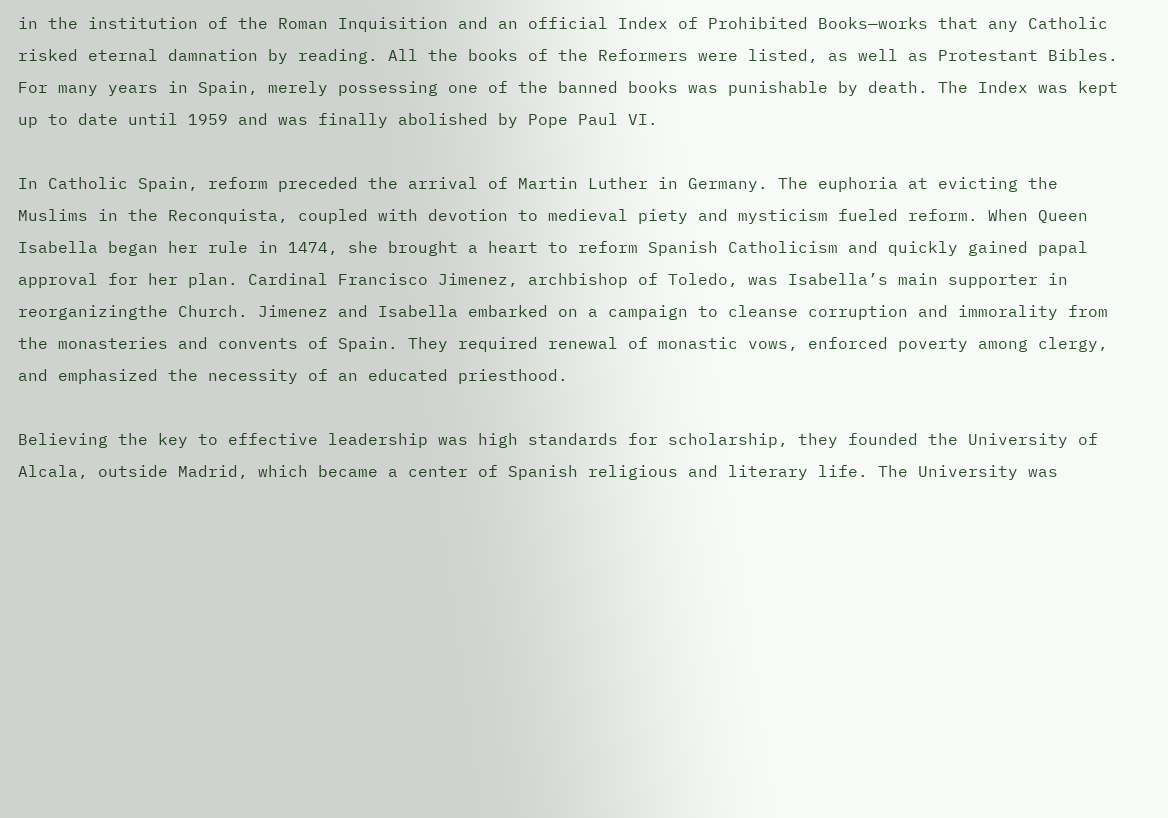in the institution of the Roman Inquisition and an official Index of Prohibited Books—works that any Catholic risked eternal damnation by reading. All the books of the Reformers were listed, as well as Protestant Bibles. For many years in Spain, merely possessing one of the banned books was punishable by death. The Index was kept up to date until 1959 and was finally abolished by Pope Paul VI.

In Catholic Spain, reform preceded the arrival of Martin Luther in Germany. The euphoria at evicting the Muslims in the Reconquista, coupled with devotion to medieval piety and mysticism fueled reform. When Queen Isabella began her rule in 1474, she brought a heart to reform Spanish Catholicism and quickly gained papal approval for her plan. Cardinal Francisco Jimenez, archbishop of Toledo, was Isabella’s main supporter in reorganizingthe Church. Jimenez and Isabella embarked on a campaign to cleanse corruption and immorality from the monasteries and convents of Spain. They required renewal of monastic vows, enforced poverty among clergy, and emphasized the necessity of an educated priesthood.

Believing the key to effective leadership was high standards for scholarship, they founded the University of Alcala, outside Madrid, which became a center of Spanish religious and literary life. The University was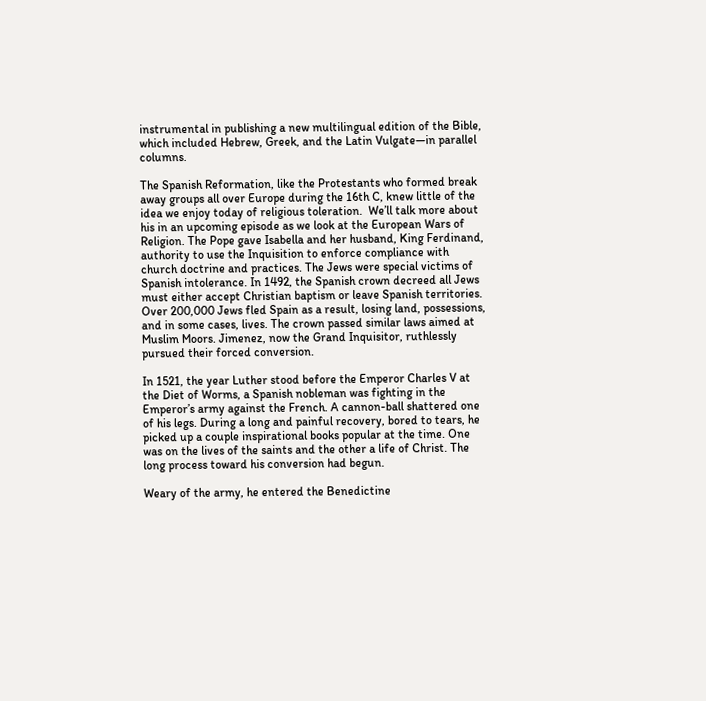instrumental in publishing a new multilingual edition of the Bible, which included Hebrew, Greek, and the Latin Vulgate—in parallel columns.

The Spanish Reformation, like the Protestants who formed break away groups all over Europe during the 16th C, knew little of the idea we enjoy today of religious toleration.  We’ll talk more about his in an upcoming episode as we look at the European Wars of Religion. The Pope gave Isabella and her husband, King Ferdinand, authority to use the Inquisition to enforce compliance with church doctrine and practices. The Jews were special victims of Spanish intolerance. In 1492, the Spanish crown decreed all Jews must either accept Christian baptism or leave Spanish territories. Over 200,000 Jews fled Spain as a result, losing land, possessions, and in some cases, lives. The crown passed similar laws aimed at Muslim Moors. Jimenez, now the Grand Inquisitor, ruthlessly pursued their forced conversion.

In 1521, the year Luther stood before the Emperor Charles V at the Diet of Worms, a Spanish nobleman was fighting in the Emperor’s army against the French. A cannon-ball shattered one of his legs. During a long and painful recovery, bored to tears, he picked up a couple inspirational books popular at the time. One was on the lives of the saints and the other a life of Christ. The long process toward his conversion had begun.

Weary of the army, he entered the Benedictine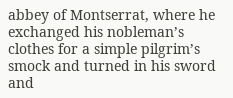abbey of Montserrat, where he exchanged his nobleman’s clothes for a simple pilgrim’s smock and turned in his sword and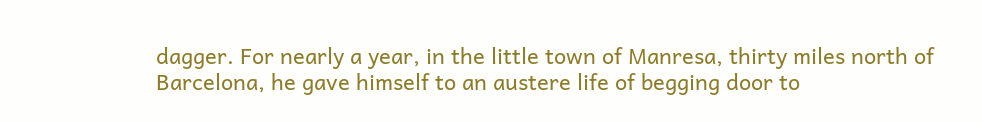dagger. For nearly a year, in the little town of Manresa, thirty miles north of Barcelona, he gave himself to an austere life of begging door to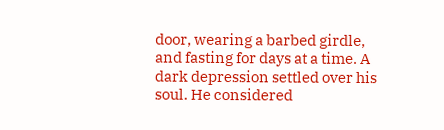door, wearing a barbed girdle, and fasting for days at a time. A dark depression settled over his soul. He considered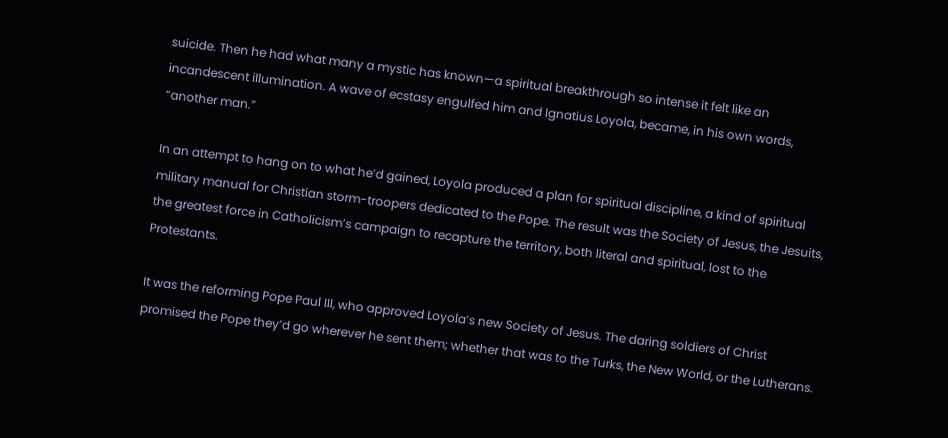suicide. Then he had what many a mystic has known—a spiritual breakthrough so intense it felt like an incandescent illumination. A wave of ecstasy engulfed him and Ignatius Loyola, became, in his own words, “another man.”

In an attempt to hang on to what he’d gained, Loyola produced a plan for spiritual discipline, a kind of spiritual military manual for Christian storm-troopers dedicated to the Pope. The result was the Society of Jesus, the Jesuits, the greatest force in Catholicism’s campaign to recapture the territory, both literal and spiritual, lost to the Protestants.

It was the reforming Pope Paul III, who approved Loyola’s new Society of Jesus. The daring soldiers of Christ promised the Pope they’d go wherever he sent them; whether that was to the Turks, the New World, or the Lutherans.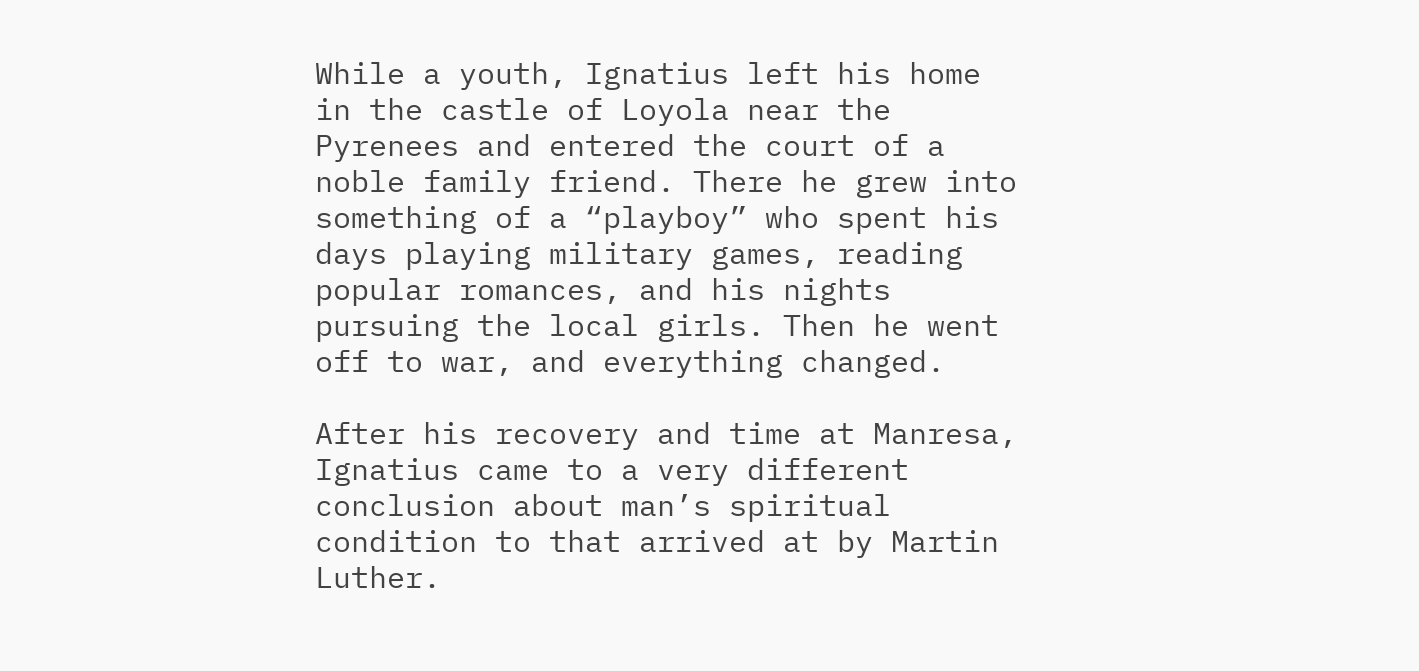While a youth, Ignatius left his home in the castle of Loyola near the Pyrenees and entered the court of a noble family friend. There he grew into something of a “playboy” who spent his days playing military games, reading popular romances, and his nights pursuing the local girls. Then he went off to war, and everything changed.

After his recovery and time at Manresa, Ignatius came to a very different conclusion about man’s spiritual condition to that arrived at by Martin Luther.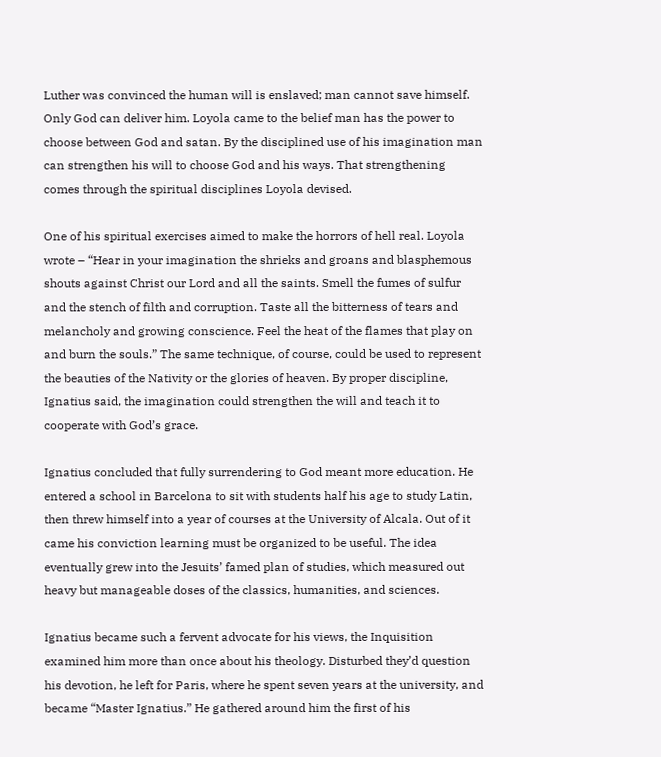Luther was convinced the human will is enslaved; man cannot save himself. Only God can deliver him. Loyola came to the belief man has the power to choose between God and satan. By the disciplined use of his imagination man can strengthen his will to choose God and his ways. That strengthening comes through the spiritual disciplines Loyola devised.

One of his spiritual exercises aimed to make the horrors of hell real. Loyola wrote – “Hear in your imagination the shrieks and groans and blasphemous shouts against Christ our Lord and all the saints. Smell the fumes of sulfur and the stench of filth and corruption. Taste all the bitterness of tears and melancholy and growing conscience. Feel the heat of the flames that play on and burn the souls.” The same technique, of course, could be used to represent the beauties of the Nativity or the glories of heaven. By proper discipline, Ignatius said, the imagination could strengthen the will and teach it to cooperate with God’s grace.

Ignatius concluded that fully surrendering to God meant more education. He entered a school in Barcelona to sit with students half his age to study Latin, then threw himself into a year of courses at the University of Alcala. Out of it came his conviction learning must be organized to be useful. The idea eventually grew into the Jesuits’ famed plan of studies, which measured out heavy but manageable doses of the classics, humanities, and sciences.

Ignatius became such a fervent advocate for his views, the Inquisition examined him more than once about his theology. Disturbed they’d question his devotion, he left for Paris, where he spent seven years at the university, and became “Master Ignatius.” He gathered around him the first of his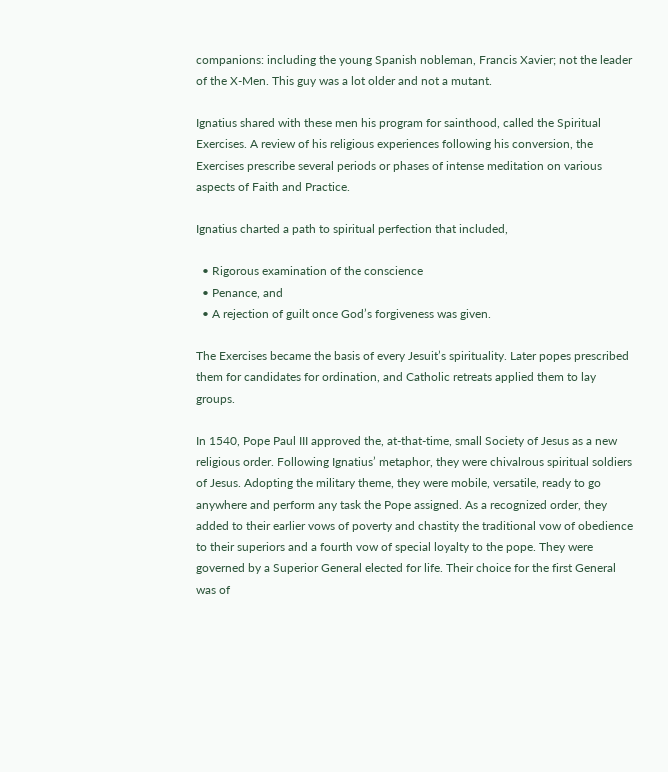companions: including the young Spanish nobleman, Francis Xavier; not the leader of the X-Men. This guy was a lot older and not a mutant.

Ignatius shared with these men his program for sainthood, called the Spiritual Exercises. A review of his religious experiences following his conversion, the Exercises prescribe several periods or phases of intense meditation on various aspects of Faith and Practice.

Ignatius charted a path to spiritual perfection that included,

  • Rigorous examination of the conscience
  • Penance, and
  • A rejection of guilt once God’s forgiveness was given.

The Exercises became the basis of every Jesuit’s spirituality. Later popes prescribed them for candidates for ordination, and Catholic retreats applied them to lay groups.

In 1540, Pope Paul III approved the, at-that-time, small Society of Jesus as a new religious order. Following Ignatius’ metaphor, they were chivalrous spiritual soldiers of Jesus. Adopting the military theme, they were mobile, versatile, ready to go anywhere and perform any task the Pope assigned. As a recognized order, they added to their earlier vows of poverty and chastity the traditional vow of obedience to their superiors and a fourth vow of special loyalty to the pope. They were governed by a Superior General elected for life. Their choice for the first General was of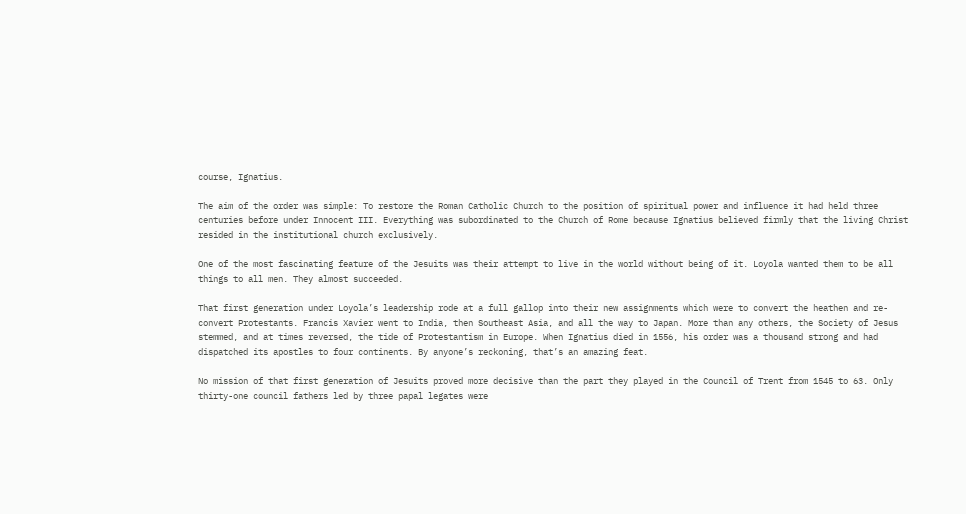course, Ignatius.

The aim of the order was simple: To restore the Roman Catholic Church to the position of spiritual power and influence it had held three centuries before under Innocent III. Everything was subordinated to the Church of Rome because Ignatius believed firmly that the living Christ resided in the institutional church exclusively.

One of the most fascinating feature of the Jesuits was their attempt to live in the world without being of it. Loyola wanted them to be all things to all men. They almost succeeded.

That first generation under Loyola’s leadership rode at a full gallop into their new assignments which were to convert the heathen and re-convert Protestants. Francis Xavier went to India, then Southeast Asia, and all the way to Japan. More than any others, the Society of Jesus stemmed, and at times reversed, the tide of Protestantism in Europe. When Ignatius died in 1556, his order was a thousand strong and had dispatched its apostles to four continents. By anyone’s reckoning, that’s an amazing feat.

No mission of that first generation of Jesuits proved more decisive than the part they played in the Council of Trent from 1545 to 63. Only thirty-one council fathers led by three papal legates were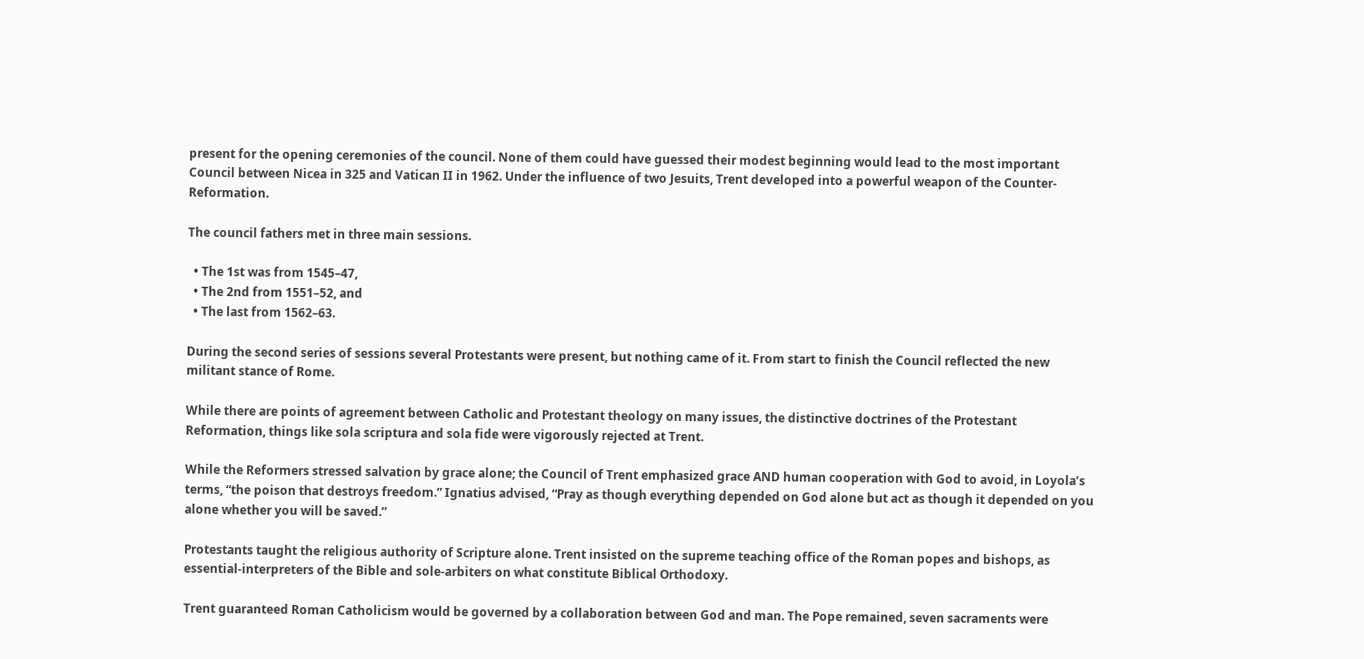present for the opening ceremonies of the council. None of them could have guessed their modest beginning would lead to the most important Council between Nicea in 325 and Vatican II in 1962. Under the influence of two Jesuits, Trent developed into a powerful weapon of the Counter-Reformation.

The council fathers met in three main sessions.

  • The 1st was from 1545–47,
  • The 2nd from 1551–52, and
  • The last from 1562–63.

During the second series of sessions several Protestants were present, but nothing came of it. From start to finish the Council reflected the new militant stance of Rome.

While there are points of agreement between Catholic and Protestant theology on many issues, the distinctive doctrines of the Protestant Reformation, things like sola scriptura and sola fide were vigorously rejected at Trent.

While the Reformers stressed salvation by grace alone; the Council of Trent emphasized grace AND human cooperation with God to avoid, in Loyola’s terms, “the poison that destroys freedom.” Ignatius advised, “Pray as though everything depended on God alone but act as though it depended on you alone whether you will be saved.”

Protestants taught the religious authority of Scripture alone. Trent insisted on the supreme teaching office of the Roman popes and bishops, as essential-interpreters of the Bible and sole-arbiters on what constitute Biblical Orthodoxy.

Trent guaranteed Roman Catholicism would be governed by a collaboration between God and man. The Pope remained, seven sacraments were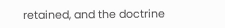retained, and the doctrine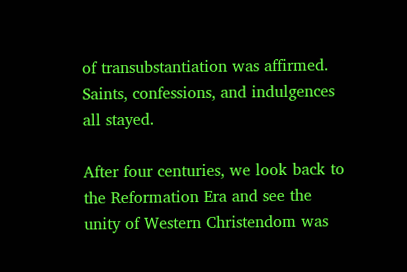of transubstantiation was affirmed. Saints, confessions, and indulgences all stayed.

After four centuries, we look back to the Reformation Era and see the unity of Western Christendom was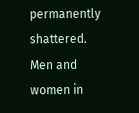permanently shattered. Men and women in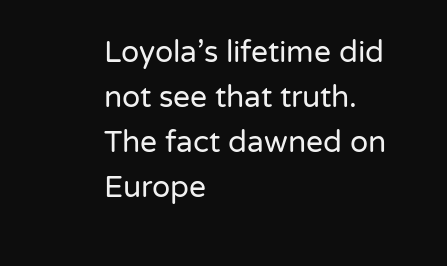Loyola’s lifetime did not see that truth. The fact dawned on Europe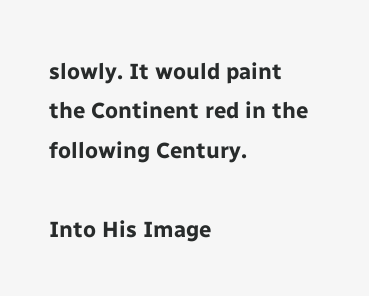slowly. It would paint the Continent red in the following Century.

Into His Image